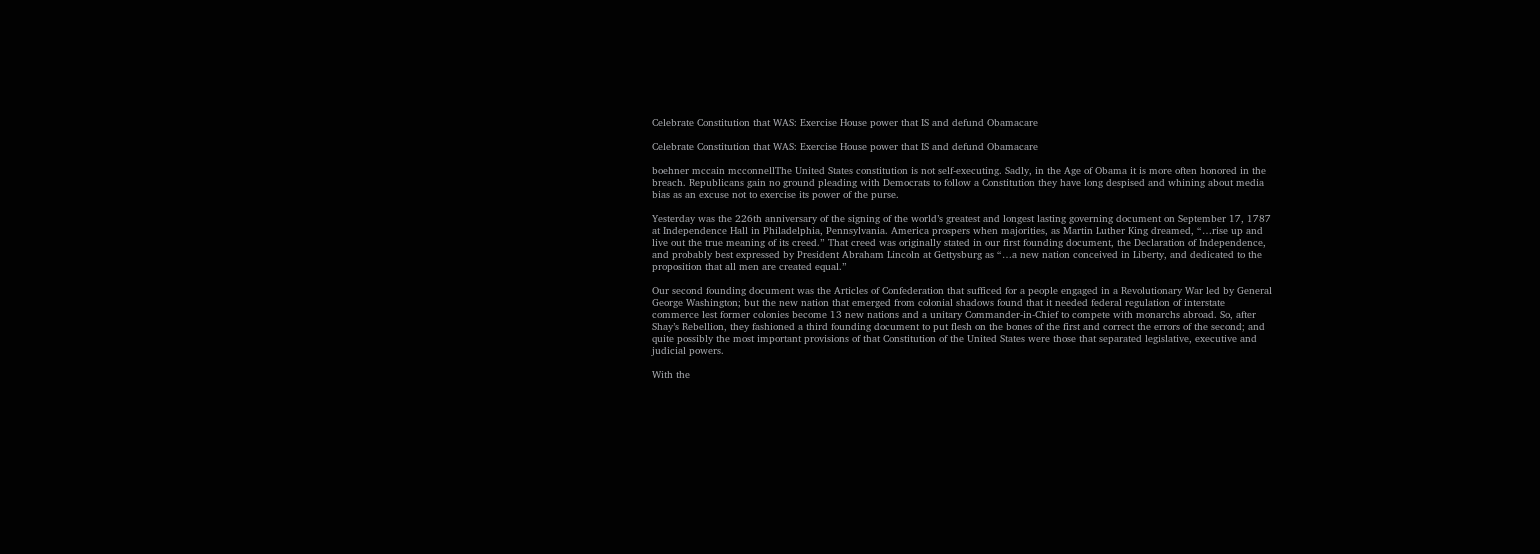Celebrate Constitution that WAS: Exercise House power that IS and defund Obamacare

Celebrate Constitution that WAS: Exercise House power that IS and defund Obamacare

boehner mccain mcconnellThe United States constitution is not self-executing. Sadly, in the Age of Obama it is more often honored in the breach. Republicans gain no ground pleading with Democrats to follow a Constitution they have long despised and whining about media bias as an excuse not to exercise its power of the purse.

Yesterday was the 226th anniversary of the signing of the world’s greatest and longest lasting governing document on September 17, 1787 at Independence Hall in Philadelphia, Pennsylvania. America prospers when majorities, as Martin Luther King dreamed, “…rise up and live out the true meaning of its creed.” That creed was originally stated in our first founding document, the Declaration of Independence, and probably best expressed by President Abraham Lincoln at Gettysburg as “…a new nation conceived in Liberty, and dedicated to the proposition that all men are created equal.”

Our second founding document was the Articles of Confederation that sufficed for a people engaged in a Revolutionary War led by General George Washington; but the new nation that emerged from colonial shadows found that it needed federal regulation of interstate commerce lest former colonies become 13 new nations and a unitary Commander-in-Chief to compete with monarchs abroad. So, after Shay’s Rebellion, they fashioned a third founding document to put flesh on the bones of the first and correct the errors of the second; and quite possibly the most important provisions of that Constitution of the United States were those that separated legislative, executive and judicial powers.

With the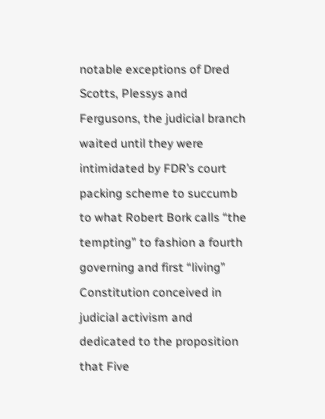notable exceptions of Dred Scotts, Plessys and Fergusons, the judicial branch waited until they were intimidated by FDR’s court packing scheme to succumb to what Robert Bork calls “the tempting” to fashion a fourth governing and first “living” Constitution conceived in judicial activism and dedicated to the proposition that Five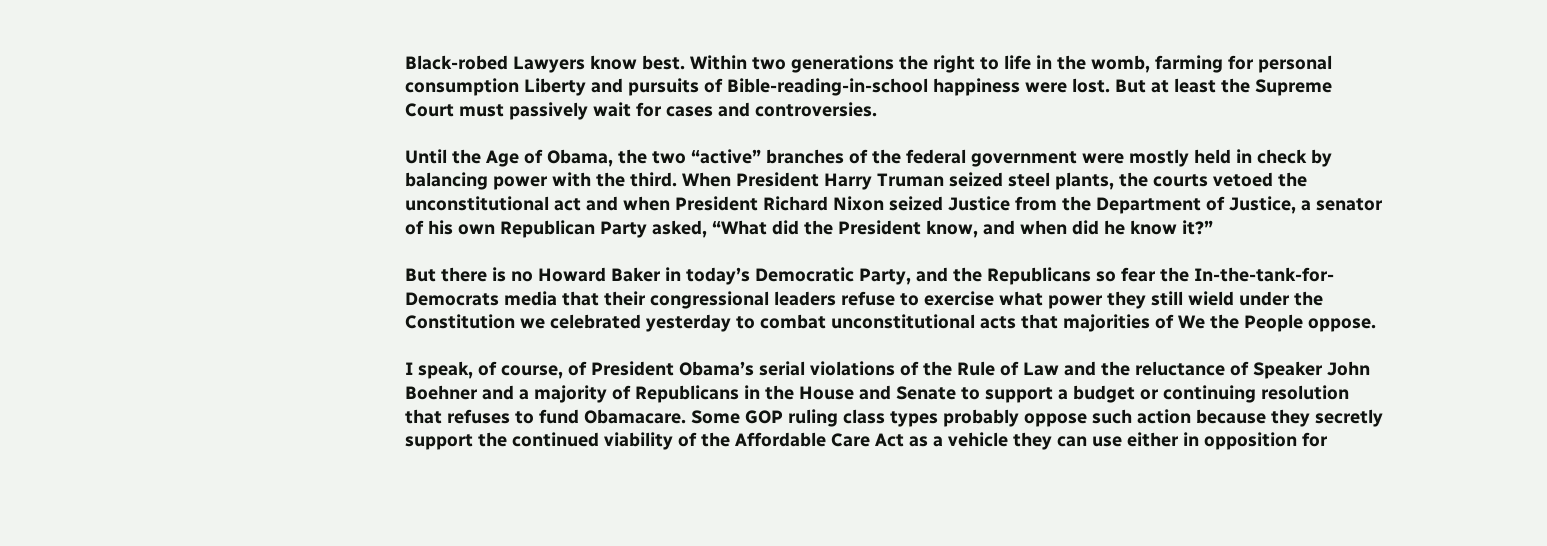Black-robed Lawyers know best. Within two generations the right to life in the womb, farming for personal consumption Liberty and pursuits of Bible-reading-in-school happiness were lost. But at least the Supreme Court must passively wait for cases and controversies.

Until the Age of Obama, the two “active” branches of the federal government were mostly held in check by balancing power with the third. When President Harry Truman seized steel plants, the courts vetoed the unconstitutional act and when President Richard Nixon seized Justice from the Department of Justice, a senator of his own Republican Party asked, “What did the President know, and when did he know it?”

But there is no Howard Baker in today’s Democratic Party, and the Republicans so fear the In-the-tank-for-Democrats media that their congressional leaders refuse to exercise what power they still wield under the Constitution we celebrated yesterday to combat unconstitutional acts that majorities of We the People oppose.

I speak, of course, of President Obama’s serial violations of the Rule of Law and the reluctance of Speaker John Boehner and a majority of Republicans in the House and Senate to support a budget or continuing resolution that refuses to fund Obamacare. Some GOP ruling class types probably oppose such action because they secretly support the continued viability of the Affordable Care Act as a vehicle they can use either in opposition for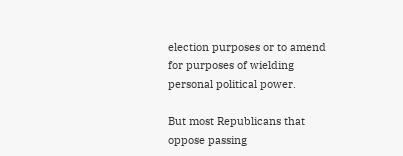election purposes or to amend for purposes of wielding personal political power.

But most Republicans that oppose passing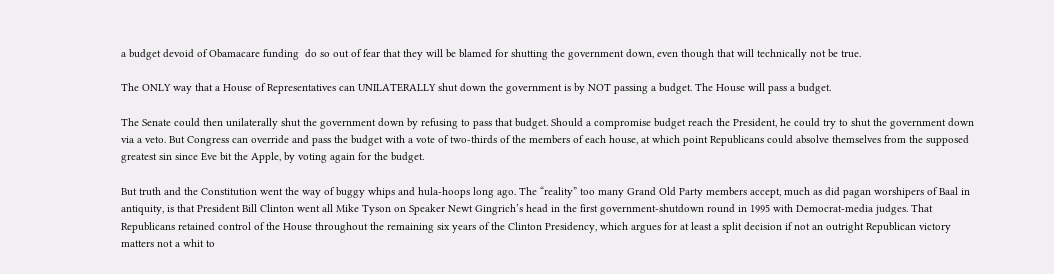a budget devoid of Obamacare funding  do so out of fear that they will be blamed for shutting the government down, even though that will technically not be true.

The ONLY way that a House of Representatives can UNILATERALLY shut down the government is by NOT passing a budget. The House will pass a budget.

The Senate could then unilaterally shut the government down by refusing to pass that budget. Should a compromise budget reach the President, he could try to shut the government down via a veto. But Congress can override and pass the budget with a vote of two-thirds of the members of each house, at which point Republicans could absolve themselves from the supposed greatest sin since Eve bit the Apple, by voting again for the budget.

But truth and the Constitution went the way of buggy whips and hula-hoops long ago. The “reality” too many Grand Old Party members accept, much as did pagan worshipers of Baal in antiquity, is that President Bill Clinton went all Mike Tyson on Speaker Newt Gingrich’s head in the first government-shutdown round in 1995 with Democrat-media judges. That Republicans retained control of the House throughout the remaining six years of the Clinton Presidency, which argues for at least a split decision if not an outright Republican victory matters not a whit to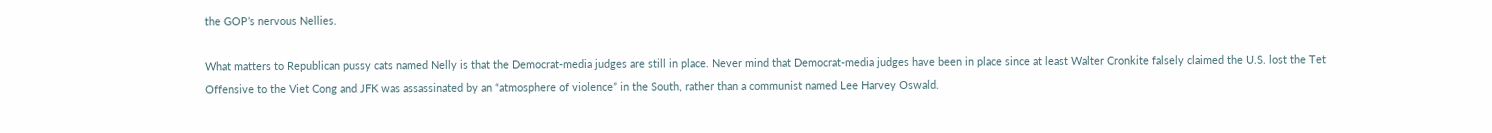the GOP’s nervous Nellies.

What matters to Republican pussy cats named Nelly is that the Democrat-media judges are still in place. Never mind that Democrat-media judges have been in place since at least Walter Cronkite falsely claimed the U.S. lost the Tet Offensive to the Viet Cong and JFK was assassinated by an “atmosphere of violence” in the South, rather than a communist named Lee Harvey Oswald.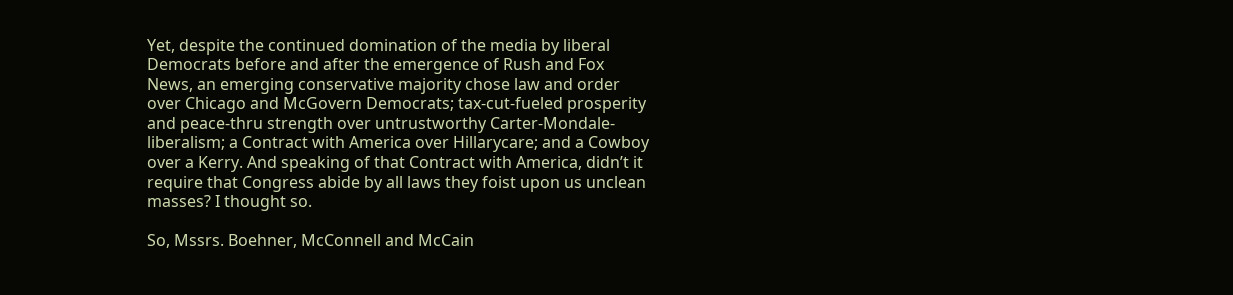Yet, despite the continued domination of the media by liberal Democrats before and after the emergence of Rush and Fox News, an emerging conservative majority chose law and order over Chicago and McGovern Democrats; tax-cut-fueled prosperity and peace-thru strength over untrustworthy Carter-Mondale-liberalism; a Contract with America over Hillarycare; and a Cowboy over a Kerry. And speaking of that Contract with America, didn’t it require that Congress abide by all laws they foist upon us unclean masses? I thought so.

So, Mssrs. Boehner, McConnell and McCain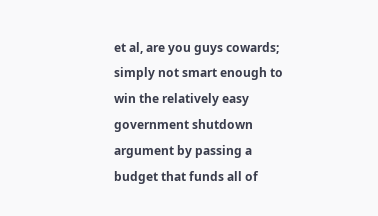et al, are you guys cowards; simply not smart enough to win the relatively easy government shutdown argument by passing a budget that funds all of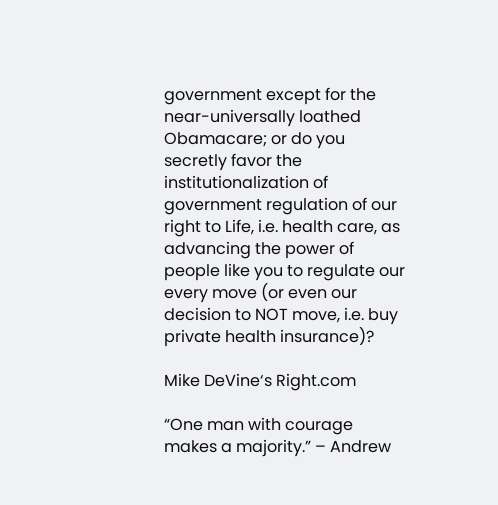government except for the near-universally loathed Obamacare; or do you secretly favor the institutionalization of government regulation of our right to Life, i.e. health care, as advancing the power of people like you to regulate our every move (or even our decision to NOT move, i.e. buy private health insurance)?

Mike DeVine‘s Right.com

“One man with courage makes a majority.” – Andrew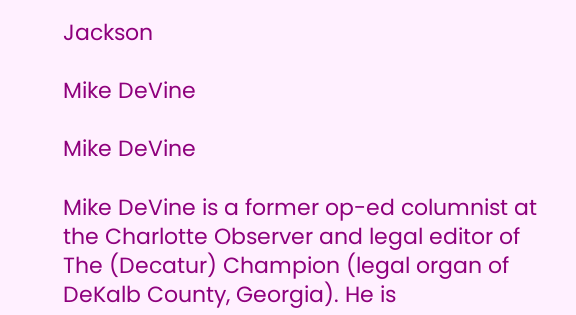Jackson

Mike DeVine

Mike DeVine

Mike DeVine is a former op-ed columnist at the Charlotte Observer and legal editor of The (Decatur) Champion (legal organ of DeKalb County, Georgia). He is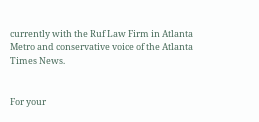currently with the Ruf Law Firm in Atlanta Metro and conservative voice of the Atlanta Times News.


For your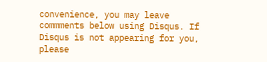convenience, you may leave commments below using Disqus. If Disqus is not appearing for you, please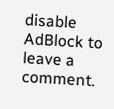disable AdBlock to leave a comment.